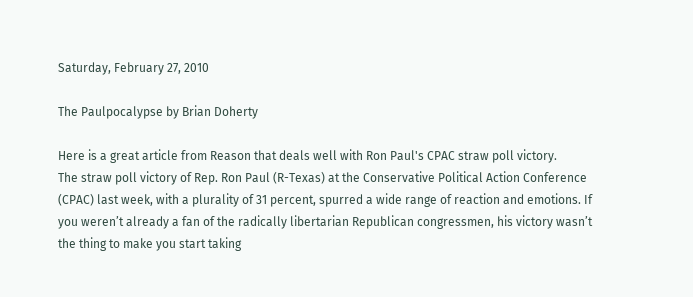Saturday, February 27, 2010

The Paulpocalypse by Brian Doherty

Here is a great article from Reason that deals well with Ron Paul's CPAC straw poll victory.
The straw poll victory of Rep. Ron Paul (R-Texas) at the Conservative Political Action Conference (CPAC) last week, with a plurality of 31 percent, spurred a wide range of reaction and emotions. If you weren’t already a fan of the radically libertarian Republican congressmen, his victory wasn’t the thing to make you start taking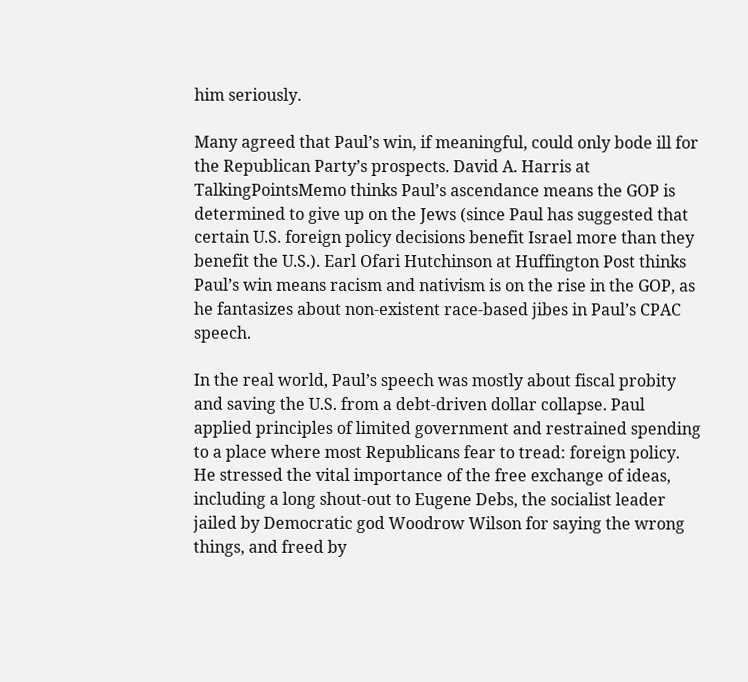him seriously.

Many agreed that Paul’s win, if meaningful, could only bode ill for the Republican Party’s prospects. David A. Harris at TalkingPointsMemo thinks Paul’s ascendance means the GOP is determined to give up on the Jews (since Paul has suggested that certain U.S. foreign policy decisions benefit Israel more than they benefit the U.S.). Earl Ofari Hutchinson at Huffington Post thinks Paul’s win means racism and nativism is on the rise in the GOP, as he fantasizes about non-existent race-based jibes in Paul’s CPAC speech.

In the real world, Paul’s speech was mostly about fiscal probity and saving the U.S. from a debt-driven dollar collapse. Paul applied principles of limited government and restrained spending to a place where most Republicans fear to tread: foreign policy. He stressed the vital importance of the free exchange of ideas, including a long shout-out to Eugene Debs, the socialist leader jailed by Democratic god Woodrow Wilson for saying the wrong things, and freed by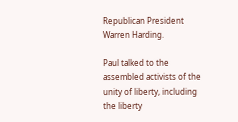Republican President Warren Harding.

Paul talked to the assembled activists of the unity of liberty, including the liberty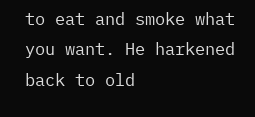to eat and smoke what you want. He harkened back to old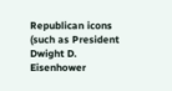Republican icons (such as President Dwight D. Eisenhower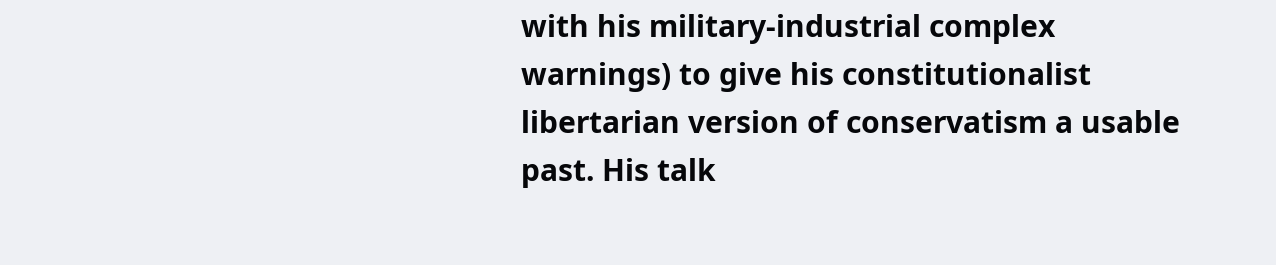with his military-industrial complex warnings) to give his constitutionalist libertarian version of conservatism a usable past. His talk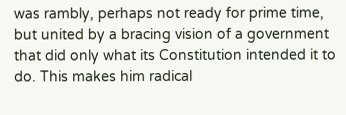was rambly, perhaps not ready for prime time, but united by a bracing vision of a government that did only what its Constitution intended it to do. This makes him radical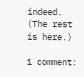indeed. (The rest is here.)

1 comment: